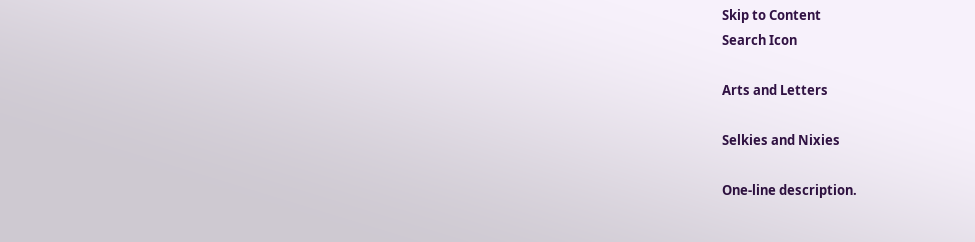Skip to Content
Search Icon

Arts and Letters

Selkies and Nixies

One-line description.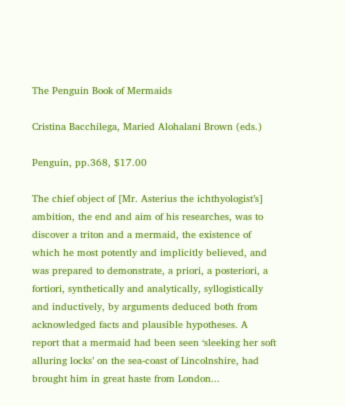The Penguin Book of Mermaids

Cristina Bacchilega, Maried Alohalani Brown (eds.)

Penguin, pp.368, $17.00

The chief object of [Mr. Asterius the ichthyologist’s] ambition, the end and aim of his researches, was to discover a triton and a mermaid, the existence of which he most potently and implicitly believed, and was prepared to demonstrate, a priori, a posteriori, a fortiori, synthetically and analytically, syllogistically and inductively, by arguments deduced both from acknowledged facts and plausible hypotheses. A report that a mermaid had been seen ‘sleeking her soft alluring locks’ on the sea-coast of Lincolnshire, had brought him in great haste from London...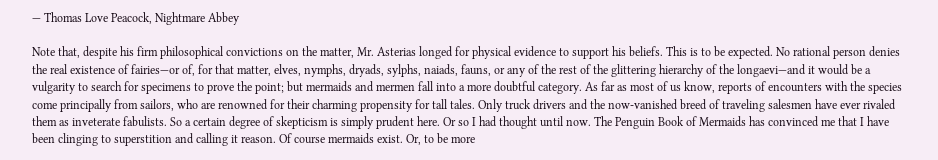— Thomas Love Peacock, Nightmare Abbey

Note that, despite his firm philosophical convictions on the matter, Mr. Asterias longed for physical evidence to support his beliefs. This is to be expected. No rational person denies the real existence of fairies—or of, for that matter, elves, nymphs, dryads, sylphs, naiads, fauns, or any of the rest of the glittering hierarchy of the longaevi—and it would be a vulgarity to search for specimens to prove the point; but mermaids and mermen fall into a more doubtful category. As far as most of us know, reports of encounters with the species come principally from sailors, who are renowned for their charming propensity for tall tales. Only truck drivers and the now-vanished breed of traveling salesmen have ever rivaled them as inveterate fabulists. So a certain degree of skepticism is simply prudent here. Or so I had thought until now. The Penguin Book of Mermaids has convinced me that I have been clinging to superstition and calling it reason. Of course mermaids exist. Or, to be more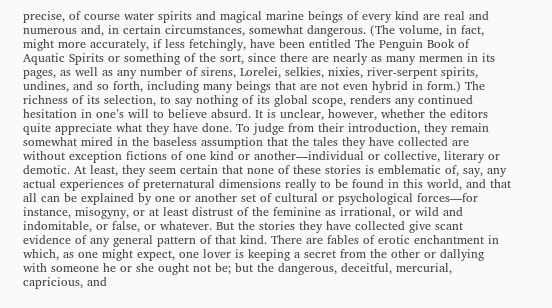precise, of course water spirits and magical marine beings of every kind are real and numerous and, in certain circumstances, somewhat dangerous. (The volume, in fact, might more accurately, if less fetchingly, have been entitled The Penguin Book of Aquatic Spirits or something of the sort, since there are nearly as many mermen in its pages, as well as any number of sirens, Lorelei, selkies, nixies, river-serpent spirits, undines, and so forth, including many beings that are not even hybrid in form.) The richness of its selection, to say nothing of its global scope, renders any continued hesitation in one’s will to believe absurd. It is unclear, however, whether the editors quite appreciate what they have done. To judge from their introduction, they remain somewhat mired in the baseless assumption that the tales they have collected are without exception fictions of one kind or another—individual or collective, literary or demotic. At least, they seem certain that none of these stories is emblematic of, say, any actual experiences of preternatural dimensions really to be found in this world, and that all can be explained by one or another set of cultural or psychological forces—for instance, misogyny, or at least distrust of the feminine as irrational, or wild and indomitable, or false, or whatever. But the stories they have collected give scant evidence of any general pattern of that kind. There are fables of erotic enchantment in which, as one might expect, one lover is keeping a secret from the other or dallying with someone he or she ought not be; but the dangerous, deceitful, mercurial, capricious, and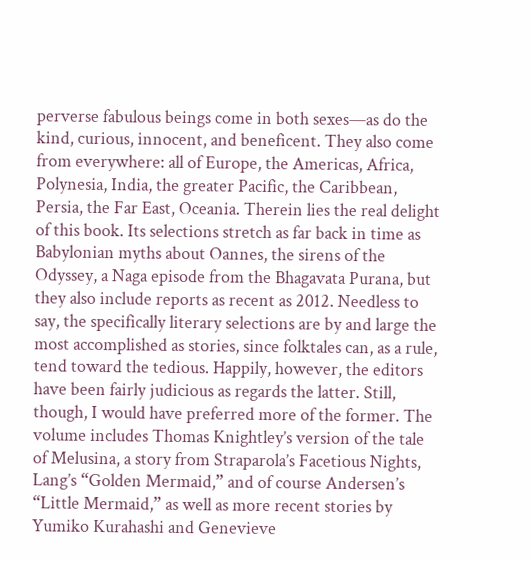perverse fabulous beings come in both sexes—as do the kind, curious, innocent, and beneficent. They also come from everywhere: all of Europe, the Americas, Africa, Polynesia, India, the greater Pacific, the Caribbean, Persia, the Far East, Oceania. Therein lies the real delight of this book. Its selections stretch as far back in time as Babylonian myths about Oannes, the sirens of the Odyssey, a Naga episode from the Bhagavata Purana, but they also include reports as recent as 2012. Needless to say, the specifically literary selections are by and large the most accomplished as stories, since folktales can, as a rule, tend toward the tedious. Happily, however, the editors have been fairly judicious as regards the latter. Still, though, I would have preferred more of the former. The volume includes Thomas Knightley’s version of the tale of Melusina, a story from Straparola’s Facetious Nights, Lang’s “Golden Mermaid,” and of course Andersen’s “Little Mermaid,” as well as more recent stories by Yumiko Kurahashi and Genevieve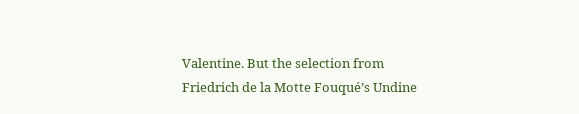Valentine. But the selection from Friedrich de la Motte Fouqué’s Undine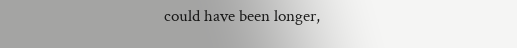could have been longer,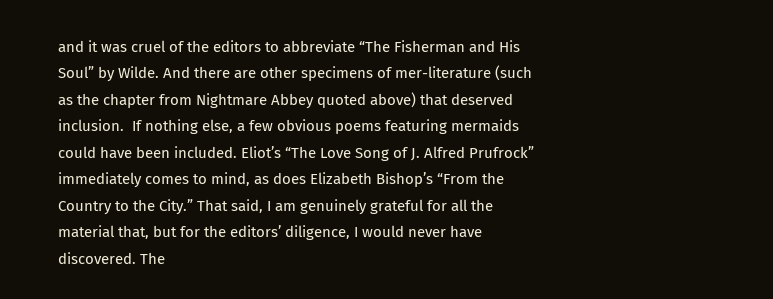and it was cruel of the editors to abbreviate “The Fisherman and His Soul” by Wilde. And there are other specimens of mer-literature (such as the chapter from Nightmare Abbey quoted above) that deserved inclusion.  If nothing else, a few obvious poems featuring mermaids could have been included. Eliot’s “The Love Song of J. Alfred Prufrock” immediately comes to mind, as does Elizabeth Bishop’s “From the Country to the City.” That said, I am genuinely grateful for all the material that, but for the editors’ diligence, I would never have discovered. The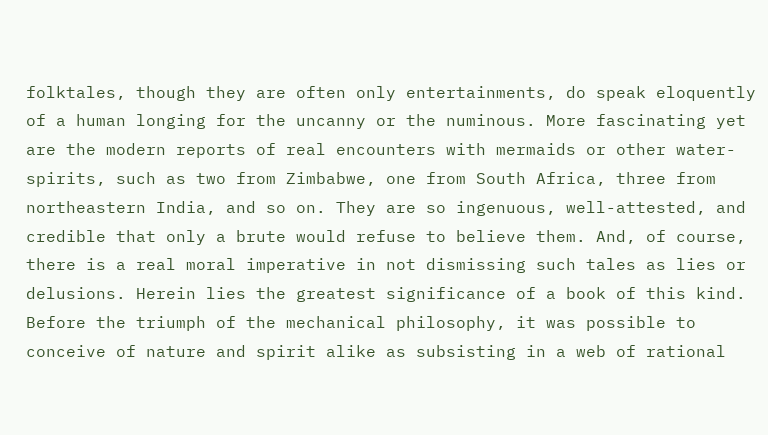folktales, though they are often only entertainments, do speak eloquently of a human longing for the uncanny or the numinous. More fascinating yet are the modern reports of real encounters with mermaids or other water-spirits, such as two from Zimbabwe, one from South Africa, three from northeastern India, and so on. They are so ingenuous, well-attested, and credible that only a brute would refuse to believe them. And, of course, there is a real moral imperative in not dismissing such tales as lies or delusions. Herein lies the greatest significance of a book of this kind. Before the triumph of the mechanical philosophy, it was possible to conceive of nature and spirit alike as subsisting in a web of rational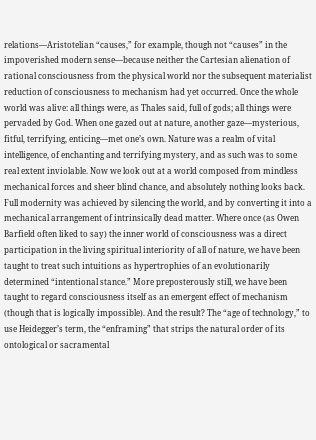relations—Aristotelian “causes,” for example, though not “causes” in the impoverished modern sense—because neither the Cartesian alienation of rational consciousness from the physical world nor the subsequent materialist reduction of consciousness to mechanism had yet occurred. Once the whole world was alive: all things were, as Thales said, full of gods; all things were pervaded by God. When one gazed out at nature, another gaze—mysterious, fitful, terrifying, enticing—met one’s own. Nature was a realm of vital intelligence, of enchanting and terrifying mystery, and as such was to some real extent inviolable. Now we look out at a world composed from mindless mechanical forces and sheer blind chance, and absolutely nothing looks back. Full modernity was achieved by silencing the world, and by converting it into a mechanical arrangement of intrinsically dead matter. Where once (as Owen Barfield often liked to say) the inner world of consciousness was a direct participation in the living spiritual interiority of all of nature, we have been taught to treat such intuitions as hypertrophies of an evolutionarily determined “intentional stance.” More preposterously still, we have been taught to regard consciousness itself as an emergent effect of mechanism (though that is logically impossible). And the result? The “age of technology,” to use Heidegger’s term, the “enframing” that strips the natural order of its ontological or sacramental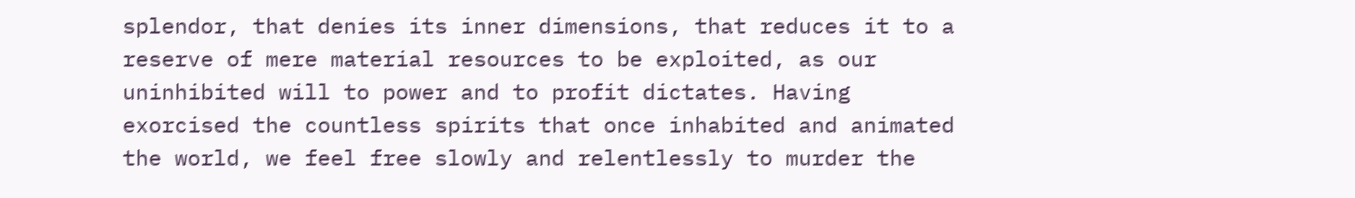splendor, that denies its inner dimensions, that reduces it to a reserve of mere material resources to be exploited, as our uninhibited will to power and to profit dictates. Having exorcised the countless spirits that once inhabited and animated the world, we feel free slowly and relentlessly to murder the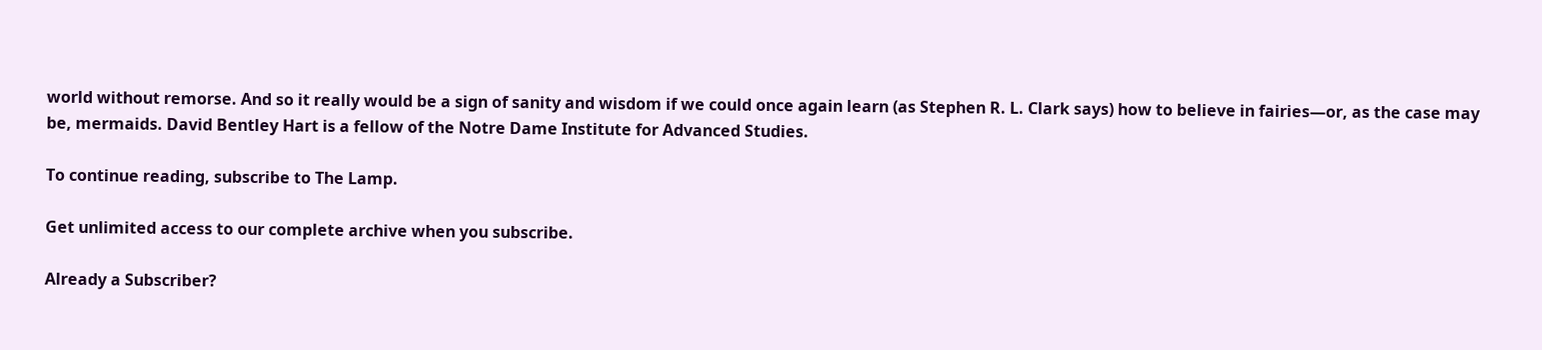world without remorse. And so it really would be a sign of sanity and wisdom if we could once again learn (as Stephen R. L. Clark says) how to believe in fairies—or, as the case may be, mermaids. David Bentley Hart is a fellow of the Notre Dame Institute for Advanced Studies.

To continue reading, subscribe to The Lamp.

Get unlimited access to our complete archive when you subscribe.

Already a Subscriber?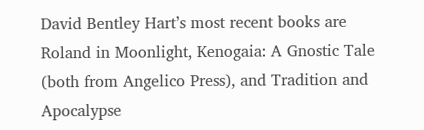David Bentley Hart’s most recent books are Roland in Moonlight, Kenogaia: A Gnostic Tale (both from Angelico Press), and Tradition and Apocalypse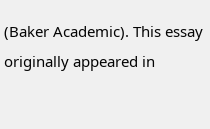(Baker Academic). This essay originally appeared in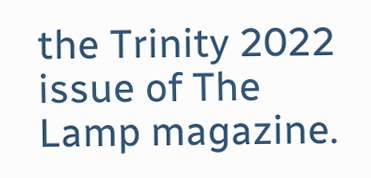the Trinity 2022 issue of The Lamp magazine.